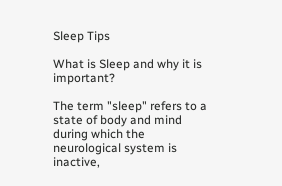Sleep Tips

What is Sleep and why it is important?

The term "sleep" refers to a state of body and mind during which the neurological system is inactive,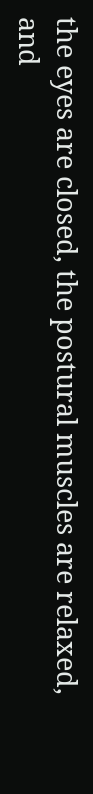the eyes are closed, the postural muscles are relaxed, and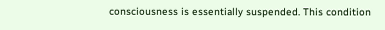consciousness is essentially suspended. This condition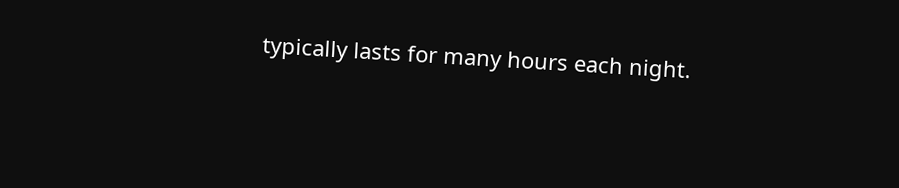typically lasts for many hours each night.